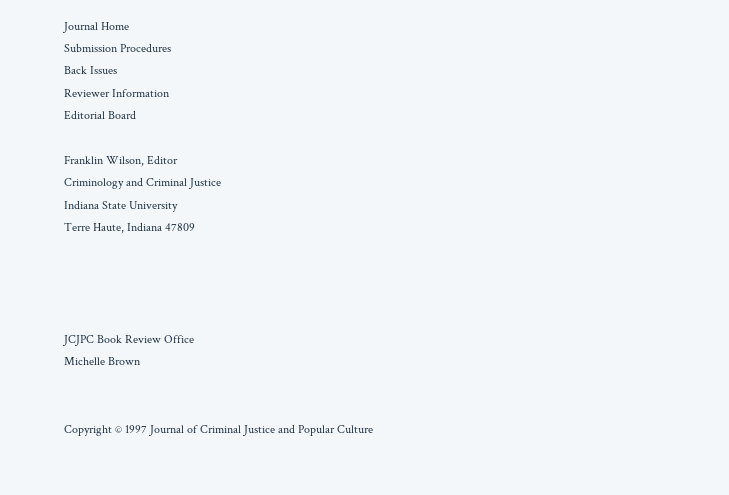Journal Home
Submission Procedures
Back Issues
Reviewer Information
Editorial Board

Franklin Wilson, Editor
Criminology and Criminal Justice
Indiana State University
Terre Haute, Indiana 47809




JCJPC Book Review Office
Michelle Brown


Copyright © 1997 Journal of Criminal Justice and Popular Culture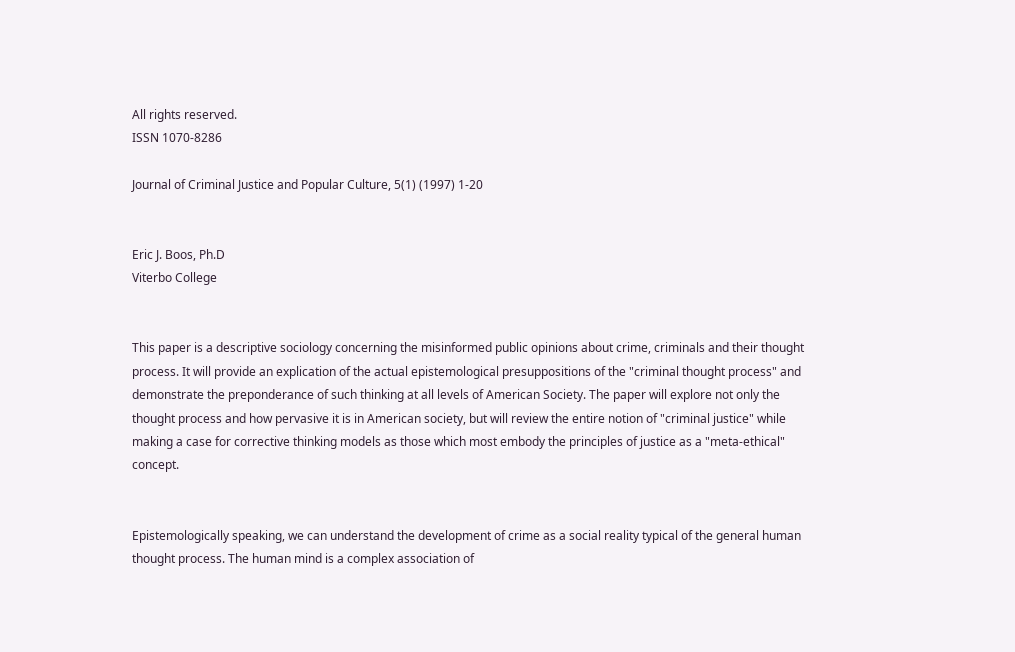All rights reserved.
ISSN 1070-8286

Journal of Criminal Justice and Popular Culture, 5(1) (1997) 1-20


Eric J. Boos, Ph.D
Viterbo College


This paper is a descriptive sociology concerning the misinformed public opinions about crime, criminals and their thought process. It will provide an explication of the actual epistemological presuppositions of the "criminal thought process" and demonstrate the preponderance of such thinking at all levels of American Society. The paper will explore not only the thought process and how pervasive it is in American society, but will review the entire notion of "criminal justice" while making a case for corrective thinking models as those which most embody the principles of justice as a "meta-ethical" concept.


Epistemologically speaking, we can understand the development of crime as a social reality typical of the general human thought process. The human mind is a complex association of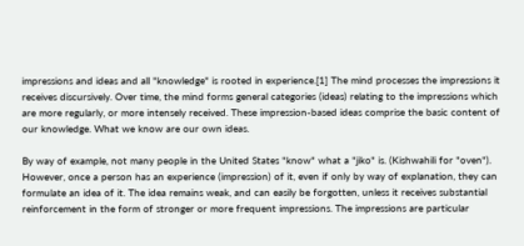impressions and ideas and all "knowledge" is rooted in experience.[1] The mind processes the impressions it receives discursively. Over time, the mind forms general categories (ideas) relating to the impressions which are more regularly, or more intensely received. These impression-based ideas comprise the basic content of our knowledge. What we know are our own ideas.

By way of example, not many people in the United States "know" what a "jiko" is. (Kishwahili for "oven"). However, once a person has an experience (impression) of it, even if only by way of explanation, they can formulate an idea of it. The idea remains weak, and can easily be forgotten, unless it receives substantial reinforcement in the form of stronger or more frequent impressions. The impressions are particular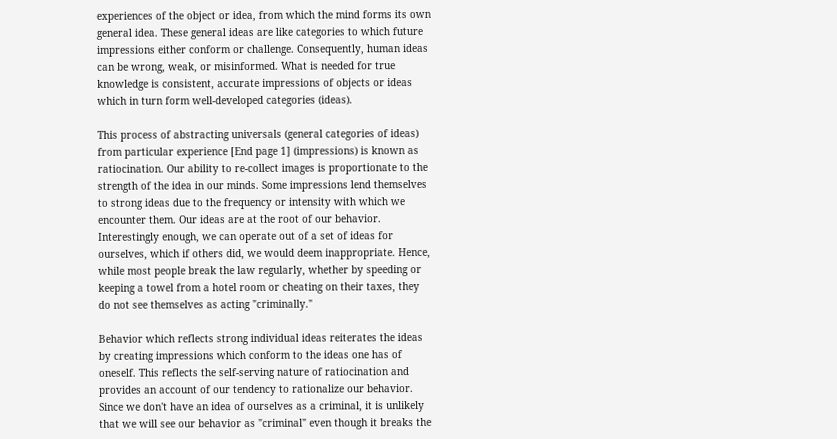experiences of the object or idea, from which the mind forms its own general idea. These general ideas are like categories to which future impressions either conform or challenge. Consequently, human ideas can be wrong, weak, or misinformed. What is needed for true knowledge is consistent, accurate impressions of objects or ideas which in turn form well-developed categories (ideas).

This process of abstracting universals (general categories of ideas) from particular experience [End page 1] (impressions) is known as ratiocination. Our ability to re-collect images is proportionate to the strength of the idea in our minds. Some impressions lend themselves to strong ideas due to the frequency or intensity with which we encounter them. Our ideas are at the root of our behavior. Interestingly enough, we can operate out of a set of ideas for ourselves, which if others did, we would deem inappropriate. Hence, while most people break the law regularly, whether by speeding or keeping a towel from a hotel room or cheating on their taxes, they do not see themselves as acting "criminally."

Behavior which reflects strong individual ideas reiterates the ideas by creating impressions which conform to the ideas one has of oneself. This reflects the self-serving nature of ratiocination and provides an account of our tendency to rationalize our behavior. Since we don't have an idea of ourselves as a criminal, it is unlikely that we will see our behavior as "criminal" even though it breaks the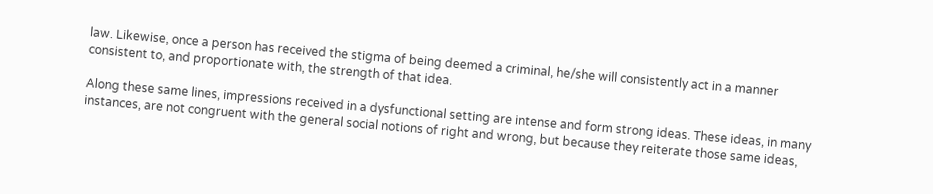law. Likewise, once a person has received the stigma of being deemed a criminal, he/she will consistently act in a manner consistent to, and proportionate with, the strength of that idea.

Along these same lines, impressions received in a dysfunctional setting are intense and form strong ideas. These ideas, in many instances, are not congruent with the general social notions of right and wrong, but because they reiterate those same ideas,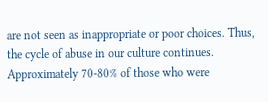are not seen as inappropriate or poor choices. Thus, the cycle of abuse in our culture continues. Approximately 70-80% of those who were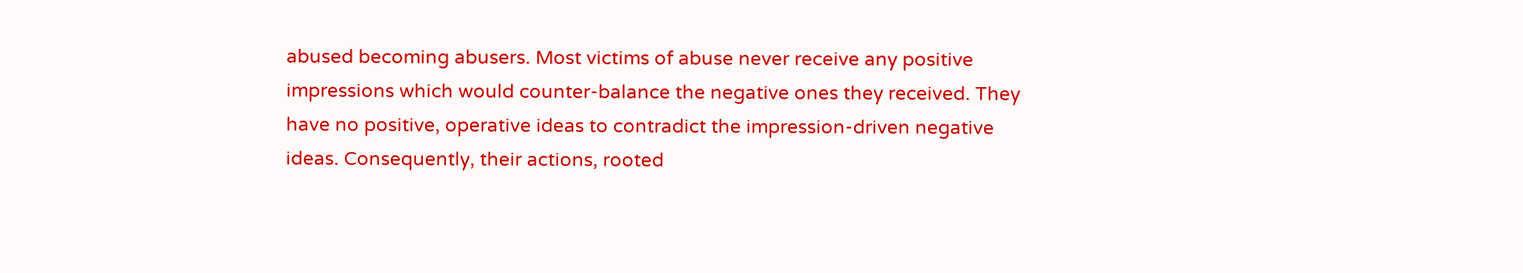abused becoming abusers. Most victims of abuse never receive any positive impressions which would counter-balance the negative ones they received. They have no positive, operative ideas to contradict the impression-driven negative ideas. Consequently, their actions, rooted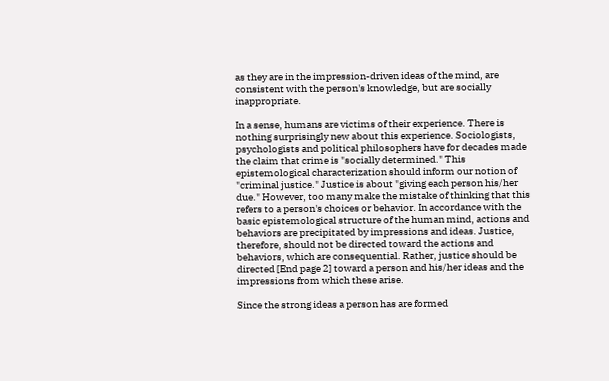as they are in the impression-driven ideas of the mind, are consistent with the person's knowledge, but are socially inappropriate.

In a sense, humans are victims of their experience. There is nothing surprisingly new about this experience. Sociologists, psychologists and political philosophers have for decades made the claim that crime is "socially determined." This epistemological characterization should inform our notion of "criminal justice." Justice is about "giving each person his/her due." However, too many make the mistake of thinking that this refers to a person's choices or behavior. In accordance with the basic epistemological structure of the human mind, actions and behaviors are precipitated by impressions and ideas. Justice, therefore, should not be directed toward the actions and behaviors, which are consequential. Rather, justice should be directed [End page 2] toward a person and his/her ideas and the impressions from which these arise.

Since the strong ideas a person has are formed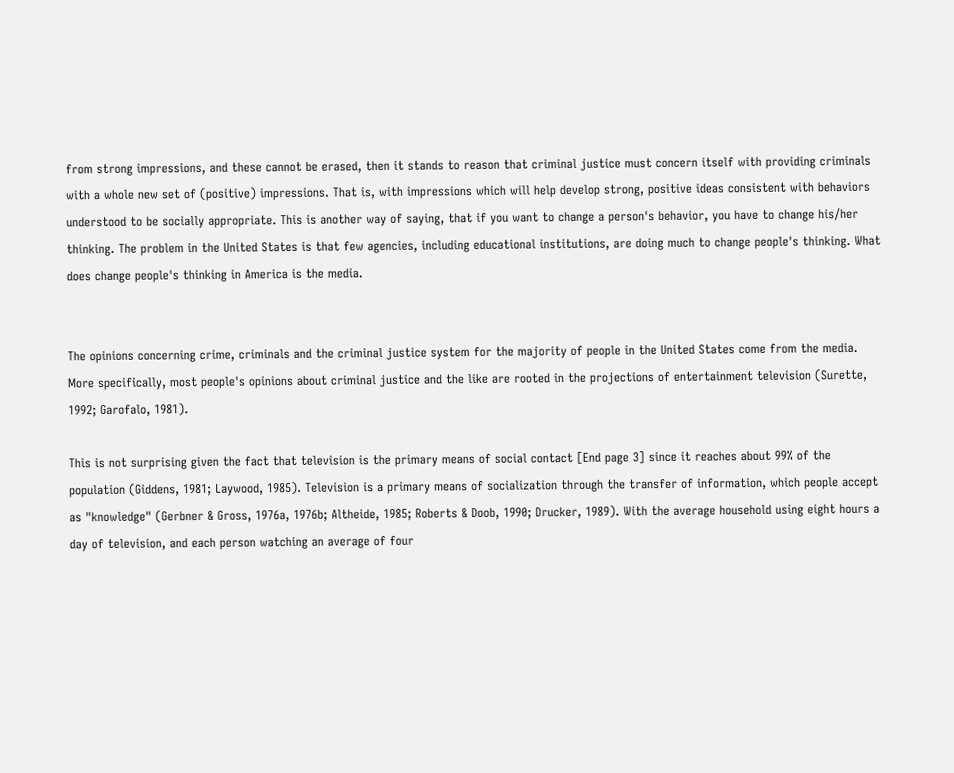from strong impressions, and these cannot be erased, then it stands to reason that criminal justice must concern itself with providing criminals with a whole new set of (positive) impressions. That is, with impressions which will help develop strong, positive ideas consistent with behaviors understood to be socially appropriate. This is another way of saying, that if you want to change a person's behavior, you have to change his/her thinking. The problem in the United States is that few agencies, including educational institutions, are doing much to change people's thinking. What does change people's thinking in America is the media.


The opinions concerning crime, criminals and the criminal justice system for the majority of people in the United States come from the media. More specifically, most people's opinions about criminal justice and the like are rooted in the projections of entertainment television (Surette, 1992; Garofalo, 1981).

This is not surprising given the fact that television is the primary means of social contact [End page 3] since it reaches about 99% of the population (Giddens, 1981; Laywood, 1985). Television is a primary means of socialization through the transfer of information, which people accept as "knowledge" (Gerbner & Gross, 1976a, 1976b; Altheide, 1985; Roberts & Doob, 1990; Drucker, 1989). With the average household using eight hours a day of television, and each person watching an average of four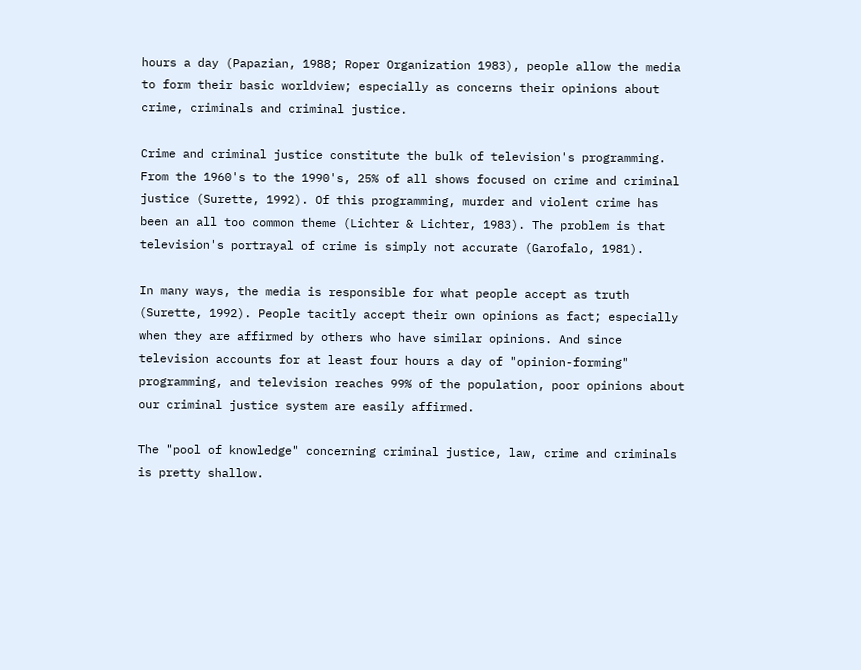hours a day (Papazian, 1988; Roper Organization 1983), people allow the media to form their basic worldview; especially as concerns their opinions about crime, criminals and criminal justice.

Crime and criminal justice constitute the bulk of television's programming. From the 1960's to the 1990's, 25% of all shows focused on crime and criminal justice (Surette, 1992). Of this programming, murder and violent crime has been an all too common theme (Lichter & Lichter, 1983). The problem is that television's portrayal of crime is simply not accurate (Garofalo, 1981).

In many ways, the media is responsible for what people accept as truth (Surette, 1992). People tacitly accept their own opinions as fact; especially when they are affirmed by others who have similar opinions. And since television accounts for at least four hours a day of "opinion-forming" programming, and television reaches 99% of the population, poor opinions about our criminal justice system are easily affirmed.

The "pool of knowledge" concerning criminal justice, law, crime and criminals is pretty shallow.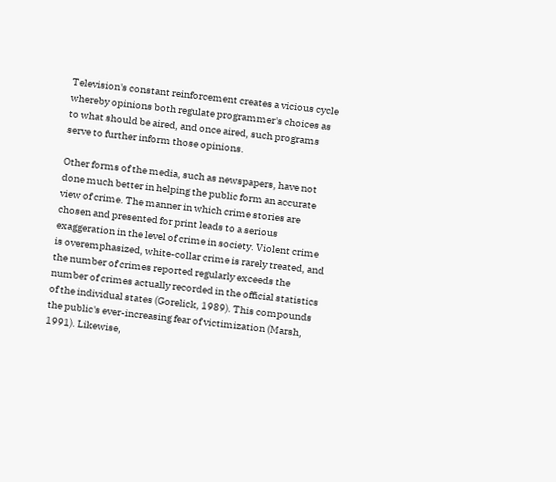Television's constant reinforcement creates a vicious cycle whereby opinions both regulate programmer's choices as to what should be aired, and once aired, such programs serve to further inform those opinions.

Other forms of the media, such as newspapers, have not done much better in helping the public form an accurate view of crime. The manner in which crime stories are chosen and presented for print leads to a serious exaggeration in the level of crime in society. Violent crime is overemphasized, white-collar crime is rarely treated, and the number of crimes reported regularly exceeds the number of crimes actually recorded in the official statistics of the individual states (Gorelick, 1989). This compounds the public's ever-increasing fear of victimization (Marsh, 1991). Likewise,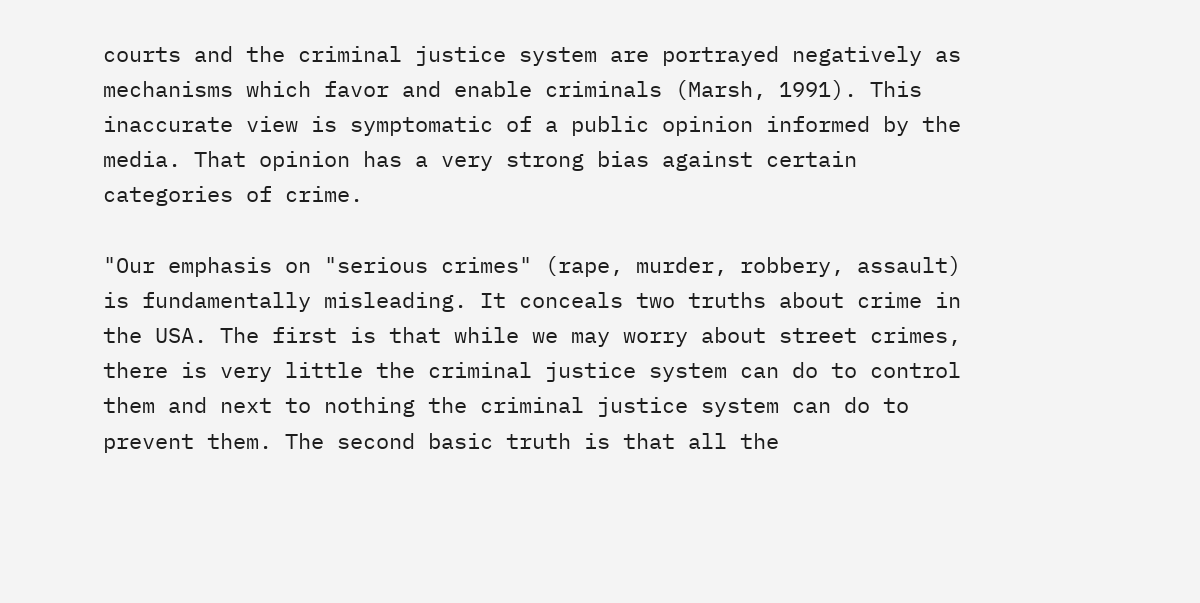courts and the criminal justice system are portrayed negatively as mechanisms which favor and enable criminals (Marsh, 1991). This inaccurate view is symptomatic of a public opinion informed by the media. That opinion has a very strong bias against certain categories of crime.

"Our emphasis on "serious crimes" (rape, murder, robbery, assault) is fundamentally misleading. It conceals two truths about crime in the USA. The first is that while we may worry about street crimes, there is very little the criminal justice system can do to control them and next to nothing the criminal justice system can do to prevent them. The second basic truth is that all the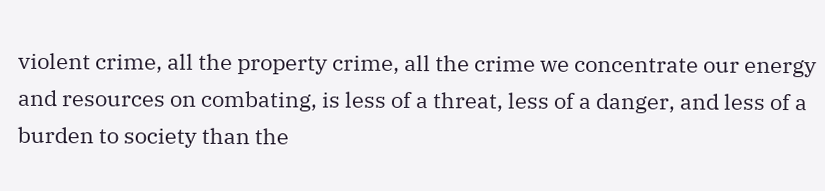violent crime, all the property crime, all the crime we concentrate our energy and resources on combating, is less of a threat, less of a danger, and less of a burden to society than the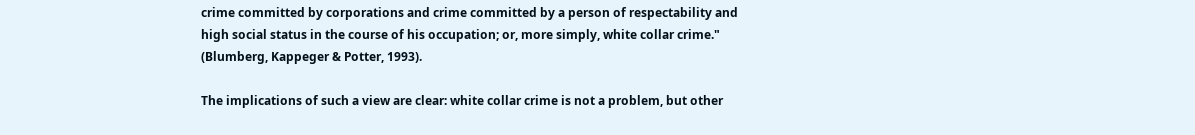crime committed by corporations and crime committed by a person of respectability and high social status in the course of his occupation; or, more simply, white collar crime." (Blumberg, Kappeger & Potter, 1993).

The implications of such a view are clear: white collar crime is not a problem, but other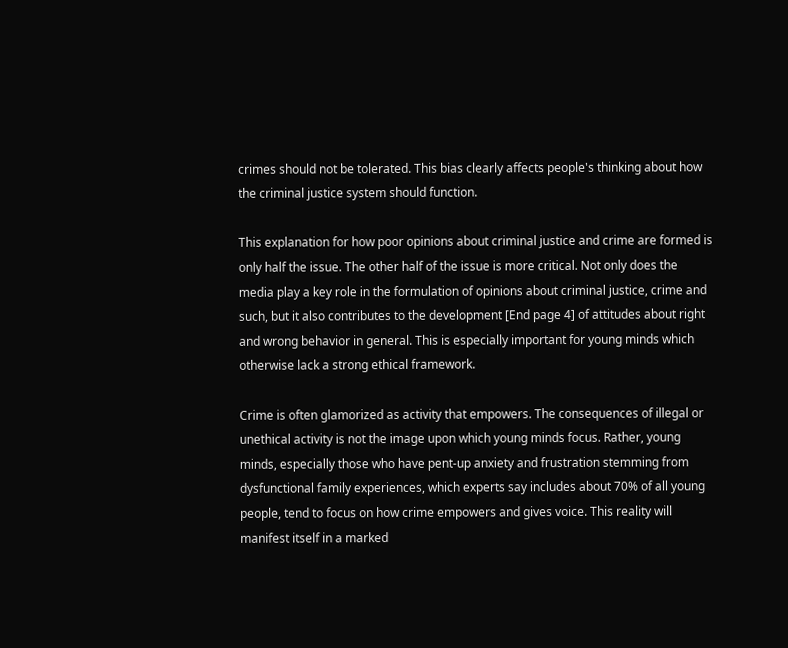crimes should not be tolerated. This bias clearly affects people's thinking about how the criminal justice system should function.

This explanation for how poor opinions about criminal justice and crime are formed is only half the issue. The other half of the issue is more critical. Not only does the media play a key role in the formulation of opinions about criminal justice, crime and such, but it also contributes to the development [End page 4] of attitudes about right and wrong behavior in general. This is especially important for young minds which otherwise lack a strong ethical framework.

Crime is often glamorized as activity that empowers. The consequences of illegal or unethical activity is not the image upon which young minds focus. Rather, young minds, especially those who have pent-up anxiety and frustration stemming from dysfunctional family experiences, which experts say includes about 70% of all young people, tend to focus on how crime empowers and gives voice. This reality will manifest itself in a marked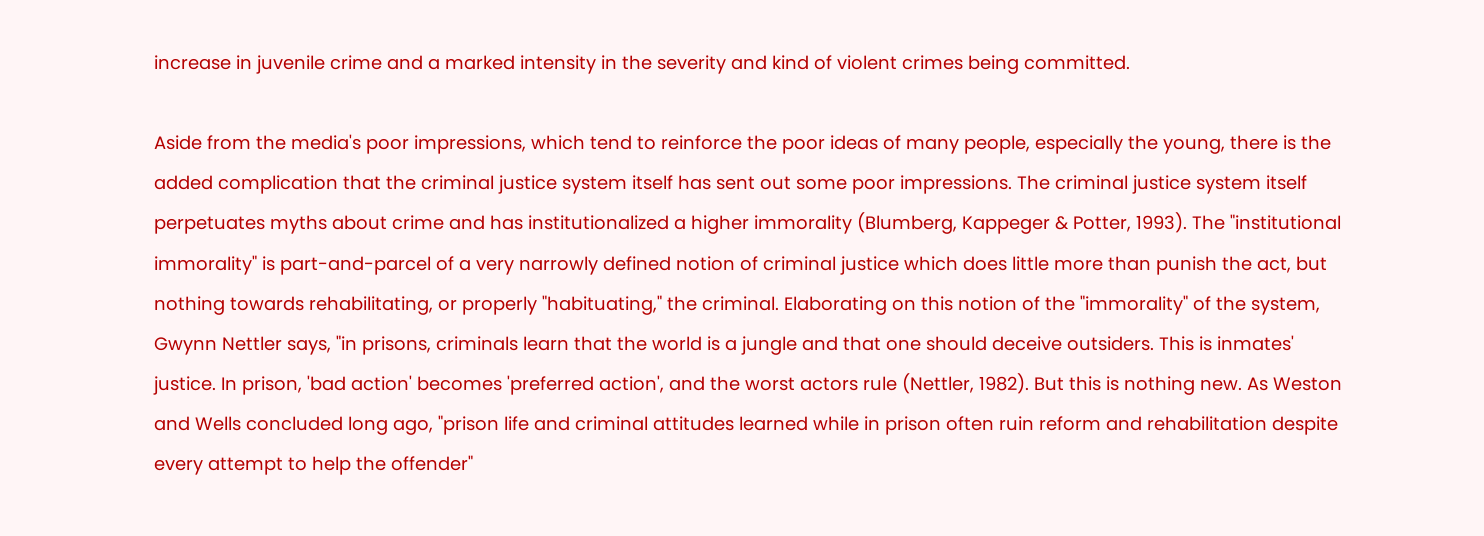increase in juvenile crime and a marked intensity in the severity and kind of violent crimes being committed.

Aside from the media's poor impressions, which tend to reinforce the poor ideas of many people, especially the young, there is the added complication that the criminal justice system itself has sent out some poor impressions. The criminal justice system itself perpetuates myths about crime and has institutionalized a higher immorality (Blumberg, Kappeger & Potter, 1993). The "institutional immorality" is part-and-parcel of a very narrowly defined notion of criminal justice which does little more than punish the act, but nothing towards rehabilitating, or properly "habituating," the criminal. Elaborating on this notion of the "immorality" of the system, Gwynn Nettler says, "in prisons, criminals learn that the world is a jungle and that one should deceive outsiders. This is inmates' justice. In prison, 'bad action' becomes 'preferred action', and the worst actors rule (Nettler, 1982). But this is nothing new. As Weston and Wells concluded long ago, "prison life and criminal attitudes learned while in prison often ruin reform and rehabilitation despite every attempt to help the offender"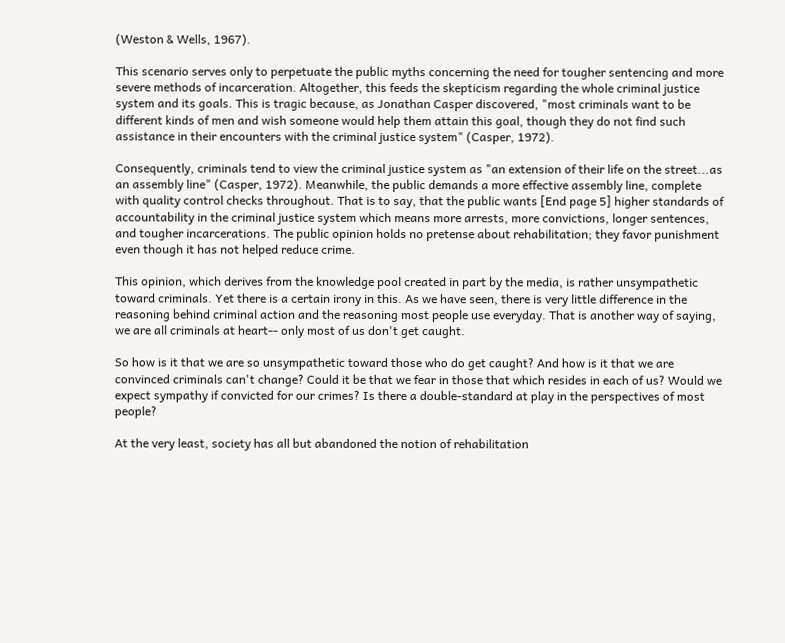(Weston & Wells, 1967).

This scenario serves only to perpetuate the public myths concerning the need for tougher sentencing and more severe methods of incarceration. Altogether, this feeds the skepticism regarding the whole criminal justice system and its goals. This is tragic because, as Jonathan Casper discovered, "most criminals want to be different kinds of men and wish someone would help them attain this goal, though they do not find such assistance in their encounters with the criminal justice system" (Casper, 1972).

Consequently, criminals tend to view the criminal justice system as "an extension of their life on the street...as an assembly line" (Casper, 1972). Meanwhile, the public demands a more effective assembly line, complete with quality control checks throughout. That is to say, that the public wants [End page 5] higher standards of accountability in the criminal justice system which means more arrests, more convictions, longer sentences, and tougher incarcerations. The public opinion holds no pretense about rehabilitation; they favor punishment even though it has not helped reduce crime.

This opinion, which derives from the knowledge pool created in part by the media, is rather unsympathetic toward criminals. Yet there is a certain irony in this. As we have seen, there is very little difference in the reasoning behind criminal action and the reasoning most people use everyday. That is another way of saying, we are all criminals at heart-- only most of us don't get caught.

So how is it that we are so unsympathetic toward those who do get caught? And how is it that we are convinced criminals can't change? Could it be that we fear in those that which resides in each of us? Would we expect sympathy if convicted for our crimes? Is there a double-standard at play in the perspectives of most people?

At the very least, society has all but abandoned the notion of rehabilitation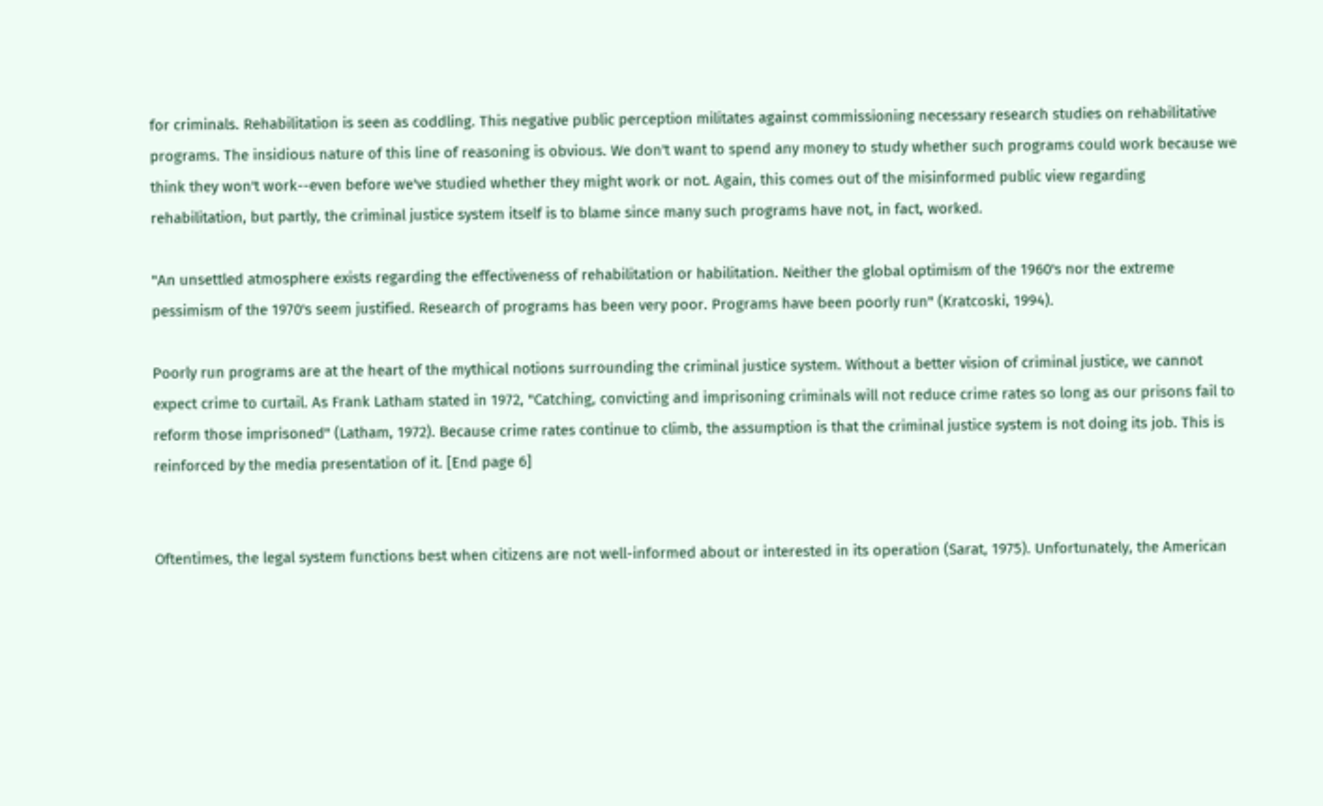for criminals. Rehabilitation is seen as coddling. This negative public perception militates against commissioning necessary research studies on rehabilitative programs. The insidious nature of this line of reasoning is obvious. We don't want to spend any money to study whether such programs could work because we think they won't work--even before we've studied whether they might work or not. Again, this comes out of the misinformed public view regarding rehabilitation, but partly, the criminal justice system itself is to blame since many such programs have not, in fact, worked.

"An unsettled atmosphere exists regarding the effectiveness of rehabilitation or habilitation. Neither the global optimism of the 1960's nor the extreme pessimism of the 1970's seem justified. Research of programs has been very poor. Programs have been poorly run" (Kratcoski, 1994).

Poorly run programs are at the heart of the mythical notions surrounding the criminal justice system. Without a better vision of criminal justice, we cannot expect crime to curtail. As Frank Latham stated in 1972, "Catching, convicting and imprisoning criminals will not reduce crime rates so long as our prisons fail to reform those imprisoned" (Latham, 1972). Because crime rates continue to climb, the assumption is that the criminal justice system is not doing its job. This is reinforced by the media presentation of it. [End page 6]


Oftentimes, the legal system functions best when citizens are not well-informed about or interested in its operation (Sarat, 1975). Unfortunately, the American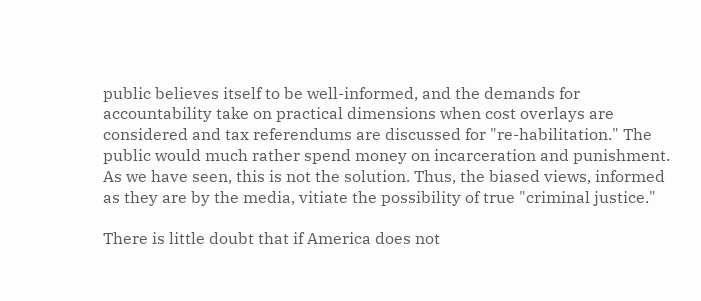public believes itself to be well-informed, and the demands for accountability take on practical dimensions when cost overlays are considered and tax referendums are discussed for "re-habilitation." The public would much rather spend money on incarceration and punishment. As we have seen, this is not the solution. Thus, the biased views, informed as they are by the media, vitiate the possibility of true "criminal justice."

There is little doubt that if America does not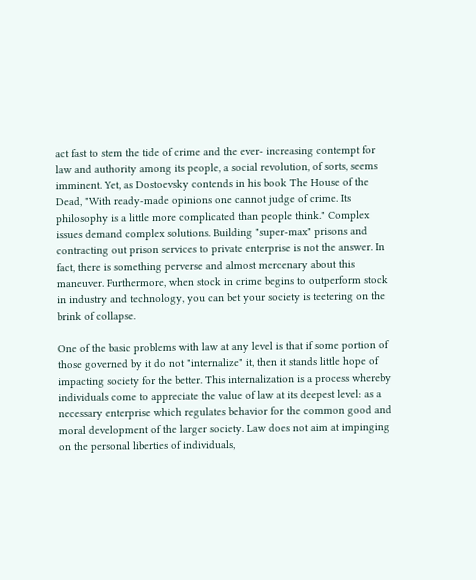act fast to stem the tide of crime and the ever- increasing contempt for law and authority among its people, a social revolution, of sorts, seems imminent. Yet, as Dostoevsky contends in his book The House of the Dead, "With ready-made opinions one cannot judge of crime. Its philosophy is a little more complicated than people think." Complex issues demand complex solutions. Building "super-max" prisons and contracting out prison services to private enterprise is not the answer. In fact, there is something perverse and almost mercenary about this maneuver. Furthermore, when stock in crime begins to outperform stock in industry and technology, you can bet your society is teetering on the brink of collapse.

One of the basic problems with law at any level is that if some portion of those governed by it do not "internalize" it, then it stands little hope of impacting society for the better. This internalization is a process whereby individuals come to appreciate the value of law at its deepest level: as a necessary enterprise which regulates behavior for the common good and moral development of the larger society. Law does not aim at impinging on the personal liberties of individuals,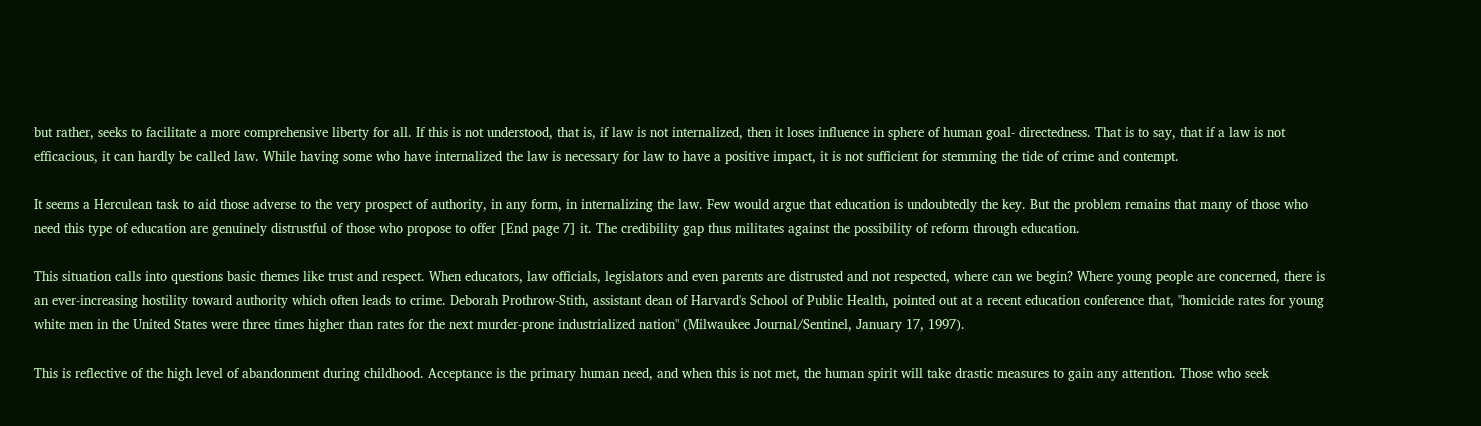but rather, seeks to facilitate a more comprehensive liberty for all. If this is not understood, that is, if law is not internalized, then it loses influence in sphere of human goal- directedness. That is to say, that if a law is not efficacious, it can hardly be called law. While having some who have internalized the law is necessary for law to have a positive impact, it is not sufficient for stemming the tide of crime and contempt.

It seems a Herculean task to aid those adverse to the very prospect of authority, in any form, in internalizing the law. Few would argue that education is undoubtedly the key. But the problem remains that many of those who need this type of education are genuinely distrustful of those who propose to offer [End page 7] it. The credibility gap thus militates against the possibility of reform through education.

This situation calls into questions basic themes like trust and respect. When educators, law officials, legislators and even parents are distrusted and not respected, where can we begin? Where young people are concerned, there is an ever-increasing hostility toward authority which often leads to crime. Deborah Prothrow-Stith, assistant dean of Harvard's School of Public Health, pointed out at a recent education conference that, "homicide rates for young white men in the United States were three times higher than rates for the next murder-prone industrialized nation" (Milwaukee Journal/Sentinel, January 17, 1997).

This is reflective of the high level of abandonment during childhood. Acceptance is the primary human need, and when this is not met, the human spirit will take drastic measures to gain any attention. Those who seek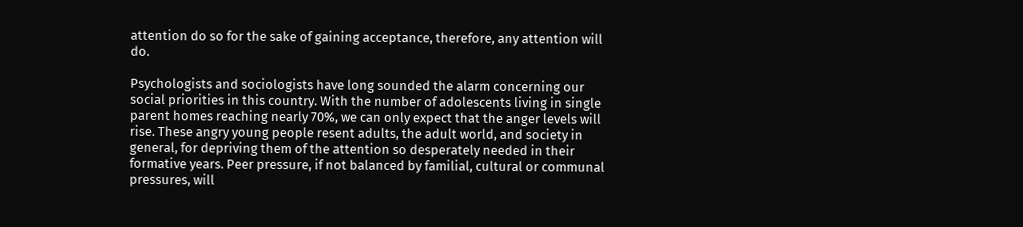attention do so for the sake of gaining acceptance, therefore, any attention will do.

Psychologists and sociologists have long sounded the alarm concerning our social priorities in this country. With the number of adolescents living in single parent homes reaching nearly 70%, we can only expect that the anger levels will rise. These angry young people resent adults, the adult world, and society in general, for depriving them of the attention so desperately needed in their formative years. Peer pressure, if not balanced by familial, cultural or communal pressures, will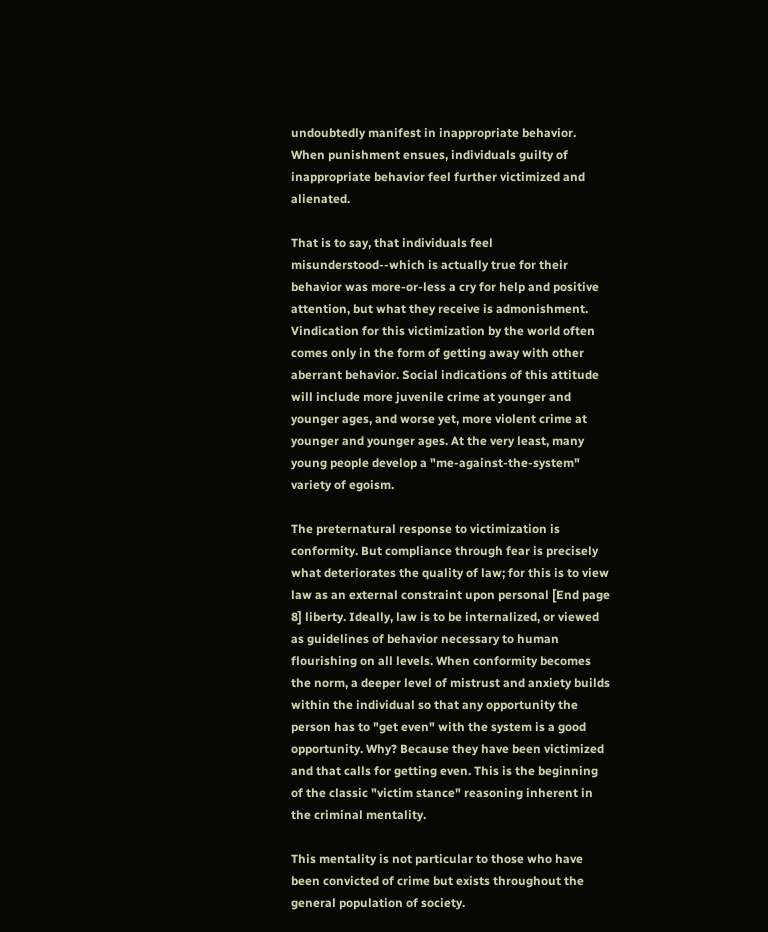undoubtedly manifest in inappropriate behavior. When punishment ensues, individuals guilty of inappropriate behavior feel further victimized and alienated.

That is to say, that individuals feel misunderstood--which is actually true for their behavior was more-or-less a cry for help and positive attention, but what they receive is admonishment. Vindication for this victimization by the world often comes only in the form of getting away with other aberrant behavior. Social indications of this attitude will include more juvenile crime at younger and younger ages, and worse yet, more violent crime at younger and younger ages. At the very least, many young people develop a "me-against-the-system" variety of egoism.

The preternatural response to victimization is conformity. But compliance through fear is precisely what deteriorates the quality of law; for this is to view law as an external constraint upon personal [End page 8] liberty. Ideally, law is to be internalized, or viewed as guidelines of behavior necessary to human flourishing on all levels. When conformity becomes the norm, a deeper level of mistrust and anxiety builds within the individual so that any opportunity the person has to "get even" with the system is a good opportunity. Why? Because they have been victimized and that calls for getting even. This is the beginning of the classic "victim stance" reasoning inherent in the criminal mentality.

This mentality is not particular to those who have been convicted of crime but exists throughout the general population of society.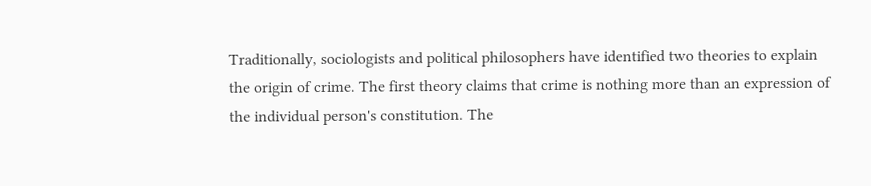Traditionally, sociologists and political philosophers have identified two theories to explain the origin of crime. The first theory claims that crime is nothing more than an expression of the individual person's constitution. The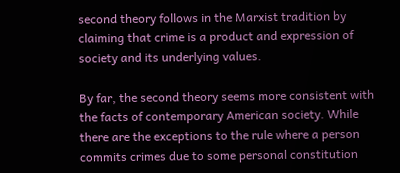second theory follows in the Marxist tradition by claiming that crime is a product and expression of society and its underlying values.

By far, the second theory seems more consistent with the facts of contemporary American society. While there are the exceptions to the rule where a person commits crimes due to some personal constitution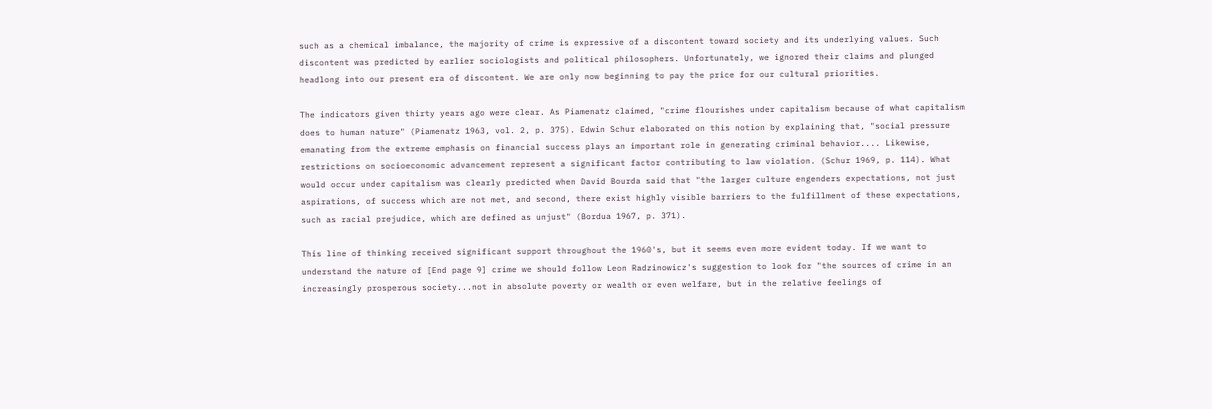such as a chemical imbalance, the majority of crime is expressive of a discontent toward society and its underlying values. Such discontent was predicted by earlier sociologists and political philosophers. Unfortunately, we ignored their claims and plunged headlong into our present era of discontent. We are only now beginning to pay the price for our cultural priorities.

The indicators given thirty years ago were clear. As Piamenatz claimed, "crime flourishes under capitalism because of what capitalism does to human nature" (Piamenatz 1963, vol. 2, p. 375). Edwin Schur elaborated on this notion by explaining that, "social pressure emanating from the extreme emphasis on financial success plays an important role in generating criminal behavior.... Likewise, restrictions on socioeconomic advancement represent a significant factor contributing to law violation. (Schur 1969, p. 114). What would occur under capitalism was clearly predicted when David Bourda said that "the larger culture engenders expectations, not just aspirations, of success which are not met, and second, there exist highly visible barriers to the fulfillment of these expectations, such as racial prejudice, which are defined as unjust" (Bordua 1967, p. 371).

This line of thinking received significant support throughout the 1960's, but it seems even more evident today. If we want to understand the nature of [End page 9] crime we should follow Leon Radzinowicz's suggestion to look for "the sources of crime in an increasingly prosperous society...not in absolute poverty or wealth or even welfare, but in the relative feelings of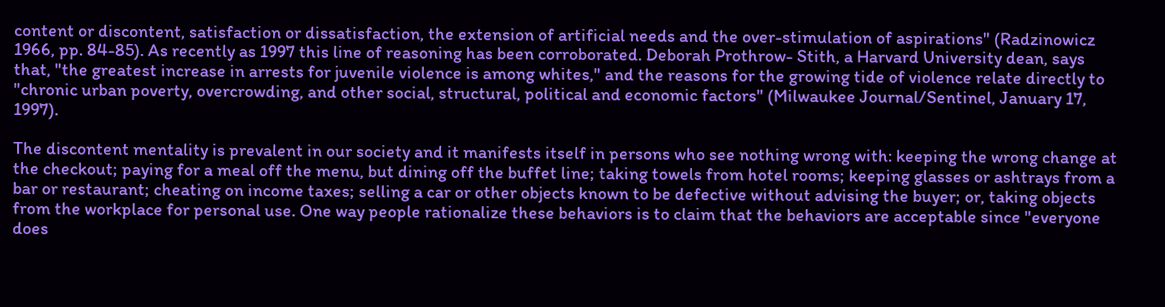content or discontent, satisfaction or dissatisfaction, the extension of artificial needs and the over-stimulation of aspirations" (Radzinowicz 1966, pp. 84-85). As recently as 1997 this line of reasoning has been corroborated. Deborah Prothrow- Stith, a Harvard University dean, says that, "the greatest increase in arrests for juvenile violence is among whites," and the reasons for the growing tide of violence relate directly to "chronic urban poverty, overcrowding, and other social, structural, political and economic factors" (Milwaukee Journal/Sentinel, January 17, 1997).

The discontent mentality is prevalent in our society and it manifests itself in persons who see nothing wrong with: keeping the wrong change at the checkout; paying for a meal off the menu, but dining off the buffet line; taking towels from hotel rooms; keeping glasses or ashtrays from a bar or restaurant; cheating on income taxes; selling a car or other objects known to be defective without advising the buyer; or, taking objects from the workplace for personal use. One way people rationalize these behaviors is to claim that the behaviors are acceptable since "everyone does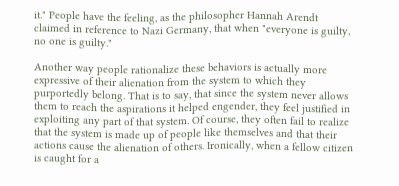it." People have the feeling, as the philosopher Hannah Arendt claimed in reference to Nazi Germany, that when "everyone is guilty, no one is guilty."

Another way people rationalize these behaviors is actually more expressive of their alienation from the system to which they purportedly belong. That is to say, that since the system never allows them to reach the aspirations it helped engender, they feel justified in exploiting any part of that system. Of course, they often fail to realize that the system is made up of people like themselves and that their actions cause the alienation of others. Ironically, when a fellow citizen is caught for a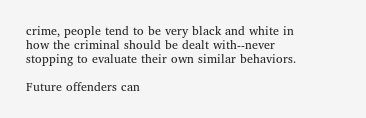crime, people tend to be very black and white in how the criminal should be dealt with--never stopping to evaluate their own similar behaviors.

Future offenders can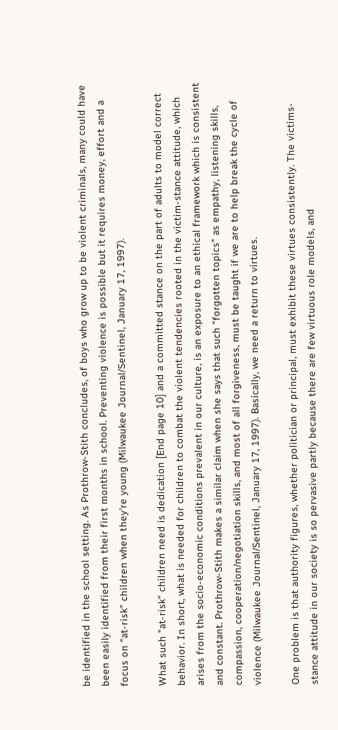be identified in the school setting. As Prothrow-Stith concludes, of boys who grow up to be violent criminals, many could have been easily identified from their first months in school. Preventing violence is possible but it requires money, effort and a focus on "at-risk" children when they're young (Milwaukee Journal/Sentinel, January 17, 1997).

What such "at-risk" children need is dedication [End page 10] and a committed stance on the part of adults to model correct behavior. In short, what is needed for children to combat the violent tendencies rooted in the victim-stance attitude, which arises from the socio-economic conditions prevalent in our culture, is an exposure to an ethical framework which is consistent and constant. Prothrow-Stith makes a similar claim when she says that such "forgotten topics" as empathy, listening skills, compassion, cooperation/negotiation skills, and most of all forgiveness, must be taught if we are to help break the cycle of violence (Milwaukee Journal/Sentinel, January 17, 1997). Basically, we need a return to virtues.

One problem is that authority figures, whether politician or principal, must exhibit these virtues consistently. The victims-stance attitude in our society is so pervasive partly because there are few virtuous role models, and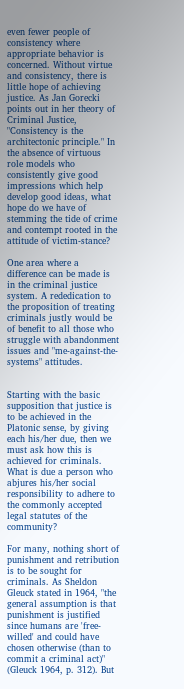even fewer people of consistency where appropriate behavior is concerned. Without virtue and consistency, there is little hope of achieving justice. As Jan Gorecki points out in her theory of Criminal Justice, "Consistency is the architectonic principle." In the absence of virtuous role models who consistently give good impressions which help develop good ideas, what hope do we have of stemming the tide of crime and contempt rooted in the attitude of victim-stance?

One area where a difference can be made is in the criminal justice system. A rededication to the proposition of treating criminals justly would be of benefit to all those who struggle with abandonment issues and "me-against-the-systems" attitudes.


Starting with the basic supposition that justice is to be achieved in the Platonic sense, by giving each his/her due, then we must ask how this is achieved for criminals. What is due a person who abjures his/her social responsibility to adhere to the commonly accepted legal statutes of the community?

For many, nothing short of punishment and retribution is to be sought for criminals. As Sheldon Gleuck stated in 1964, "the general assumption is that punishment is justified since humans are 'free-willed' and could have chosen otherwise (than to commit a criminal act)" (Gleuck 1964, p. 312). But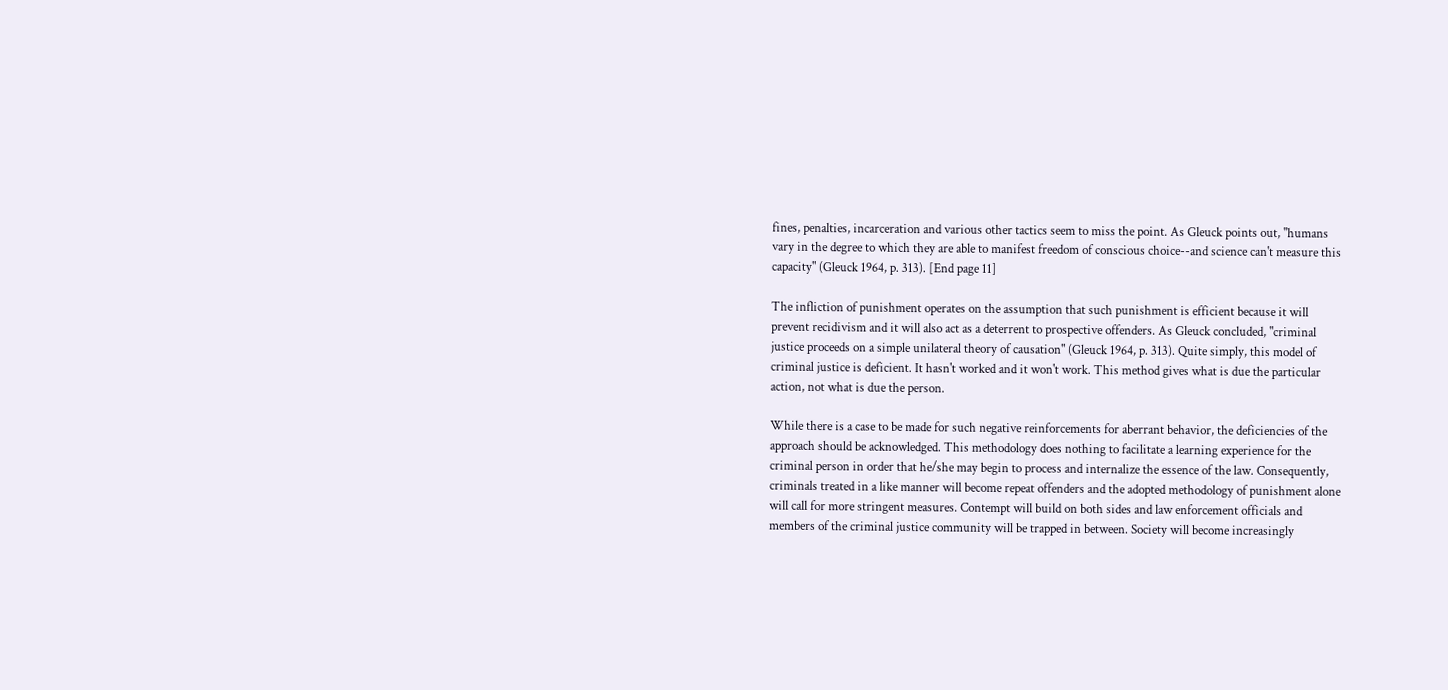fines, penalties, incarceration and various other tactics seem to miss the point. As Gleuck points out, "humans vary in the degree to which they are able to manifest freedom of conscious choice--and science can't measure this capacity" (Gleuck 1964, p. 313). [End page 11]

The infliction of punishment operates on the assumption that such punishment is efficient because it will prevent recidivism and it will also act as a deterrent to prospective offenders. As Gleuck concluded, "criminal justice proceeds on a simple unilateral theory of causation" (Gleuck 1964, p. 313). Quite simply, this model of criminal justice is deficient. It hasn't worked and it won't work. This method gives what is due the particular action, not what is due the person.

While there is a case to be made for such negative reinforcements for aberrant behavior, the deficiencies of the approach should be acknowledged. This methodology does nothing to facilitate a learning experience for the criminal person in order that he/she may begin to process and internalize the essence of the law. Consequently, criminals treated in a like manner will become repeat offenders and the adopted methodology of punishment alone will call for more stringent measures. Contempt will build on both sides and law enforcement officials and members of the criminal justice community will be trapped in between. Society will become increasingly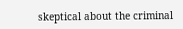skeptical about the criminal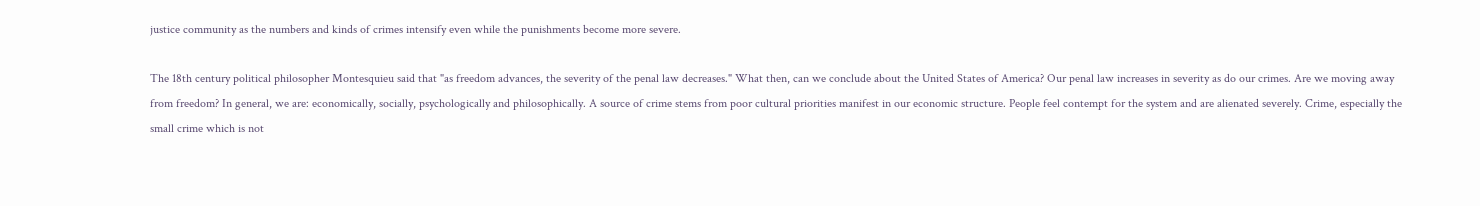justice community as the numbers and kinds of crimes intensify even while the punishments become more severe.

The 18th century political philosopher Montesquieu said that "as freedom advances, the severity of the penal law decreases." What then, can we conclude about the United States of America? Our penal law increases in severity as do our crimes. Are we moving away from freedom? In general, we are: economically, socially, psychologically and philosophically. A source of crime stems from poor cultural priorities manifest in our economic structure. People feel contempt for the system and are alienated severely. Crime, especially the small crime which is not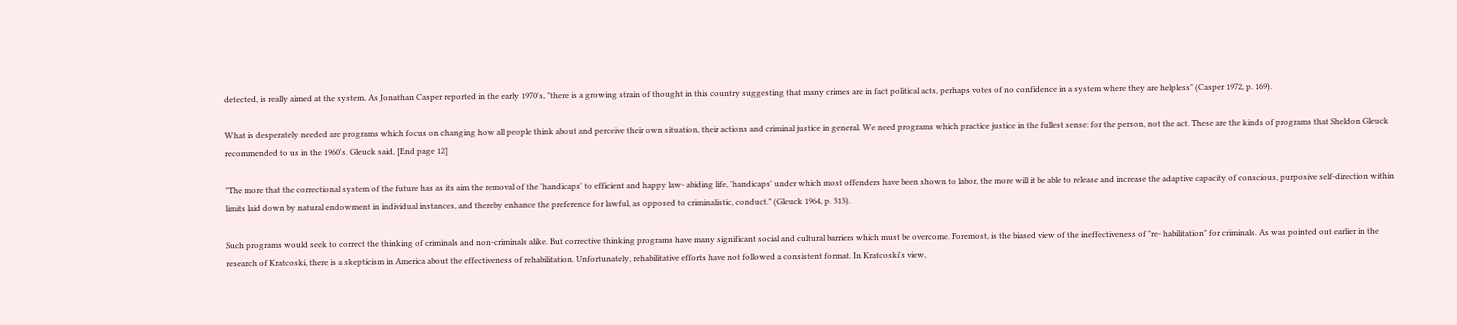detected, is really aimed at the system. As Jonathan Casper reported in the early 1970's, "there is a growing strain of thought in this country suggesting that many crimes are in fact political acts, perhaps votes of no confidence in a system where they are helpless" (Casper 1972, p. 169).

What is desperately needed are programs which focus on changing how all people think about and perceive their own situation, their actions and criminal justice in general. We need programs which practice justice in the fullest sense: for the person, not the act. These are the kinds of programs that Sheldon Gleuck recommended to us in the 1960's. Gleuck said, [End page 12]

"The more that the correctional system of the future has as its aim the removal of the 'handicaps' to efficient and happy law- abiding life, 'handicaps' under which most offenders have been shown to labor, the more will it be able to release and increase the adaptive capacity of conscious, purposive self-direction within limits laid down by natural endowment in individual instances, and thereby enhance the preference for lawful, as opposed to criminalistic, conduct." (Gleuck 1964, p. 313).

Such programs would seek to correct the thinking of criminals and non-criminals alike. But corrective thinking programs have many significant social and cultural barriers which must be overcome. Foremost, is the biased view of the ineffectiveness of "re- habilitation" for criminals. As was pointed out earlier in the research of Kratcoski, there is a skepticism in America about the effectiveness of rehabilitation. Unfortunately, rehabilitative efforts have not followed a consistent format. In Kratcoski's view,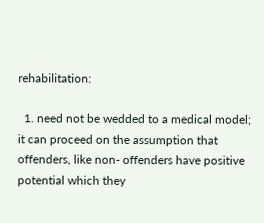rehabilitation:

  1. need not be wedded to a medical model; it can proceed on the assumption that offenders, like non- offenders have positive potential which they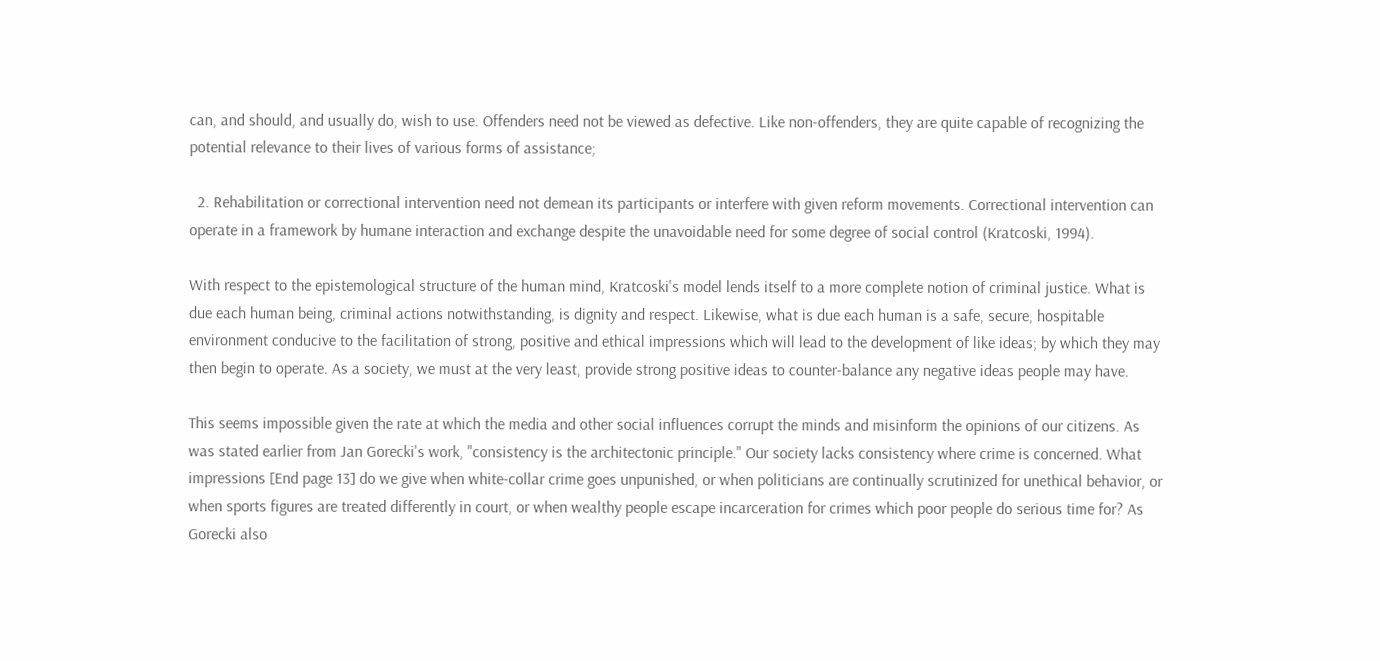can, and should, and usually do, wish to use. Offenders need not be viewed as defective. Like non-offenders, they are quite capable of recognizing the potential relevance to their lives of various forms of assistance;

  2. Rehabilitation or correctional intervention need not demean its participants or interfere with given reform movements. Correctional intervention can operate in a framework by humane interaction and exchange despite the unavoidable need for some degree of social control (Kratcoski, 1994).

With respect to the epistemological structure of the human mind, Kratcoski's model lends itself to a more complete notion of criminal justice. What is due each human being, criminal actions notwithstanding, is dignity and respect. Likewise, what is due each human is a safe, secure, hospitable environment conducive to the facilitation of strong, positive and ethical impressions which will lead to the development of like ideas; by which they may then begin to operate. As a society, we must at the very least, provide strong positive ideas to counter-balance any negative ideas people may have.

This seems impossible given the rate at which the media and other social influences corrupt the minds and misinform the opinions of our citizens. As was stated earlier from Jan Gorecki's work, "consistency is the architectonic principle." Our society lacks consistency where crime is concerned. What impressions [End page 13] do we give when white-collar crime goes unpunished, or when politicians are continually scrutinized for unethical behavior, or when sports figures are treated differently in court, or when wealthy people escape incarceration for crimes which poor people do serious time for? As Gorecki also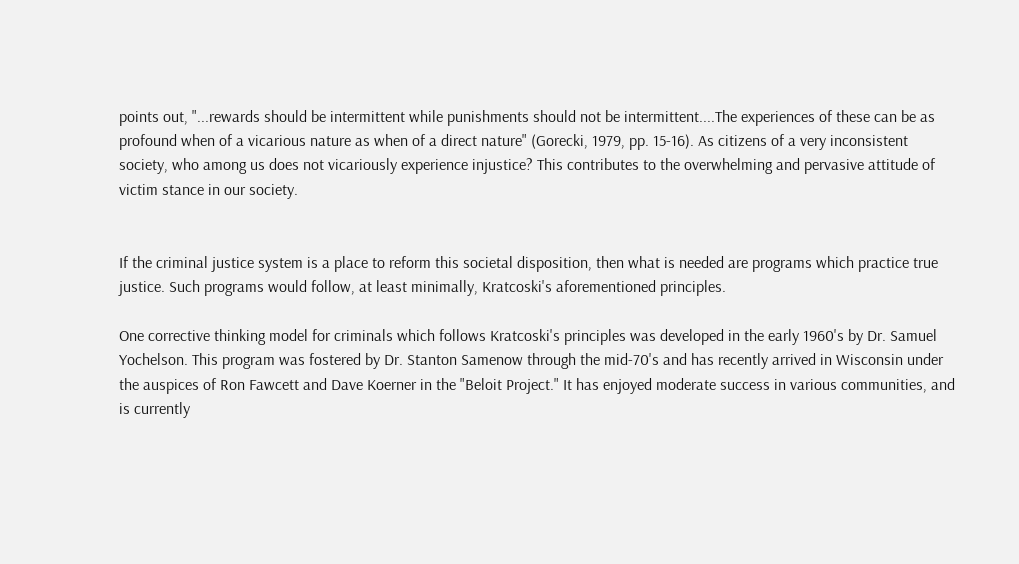points out, "...rewards should be intermittent while punishments should not be intermittent....The experiences of these can be as profound when of a vicarious nature as when of a direct nature" (Gorecki, 1979, pp. 15-16). As citizens of a very inconsistent society, who among us does not vicariously experience injustice? This contributes to the overwhelming and pervasive attitude of victim stance in our society.


If the criminal justice system is a place to reform this societal disposition, then what is needed are programs which practice true justice. Such programs would follow, at least minimally, Kratcoski's aforementioned principles.

One corrective thinking model for criminals which follows Kratcoski's principles was developed in the early 1960's by Dr. Samuel Yochelson. This program was fostered by Dr. Stanton Samenow through the mid-70's and has recently arrived in Wisconsin under the auspices of Ron Fawcett and Dave Koerner in the "Beloit Project." It has enjoyed moderate success in various communities, and is currently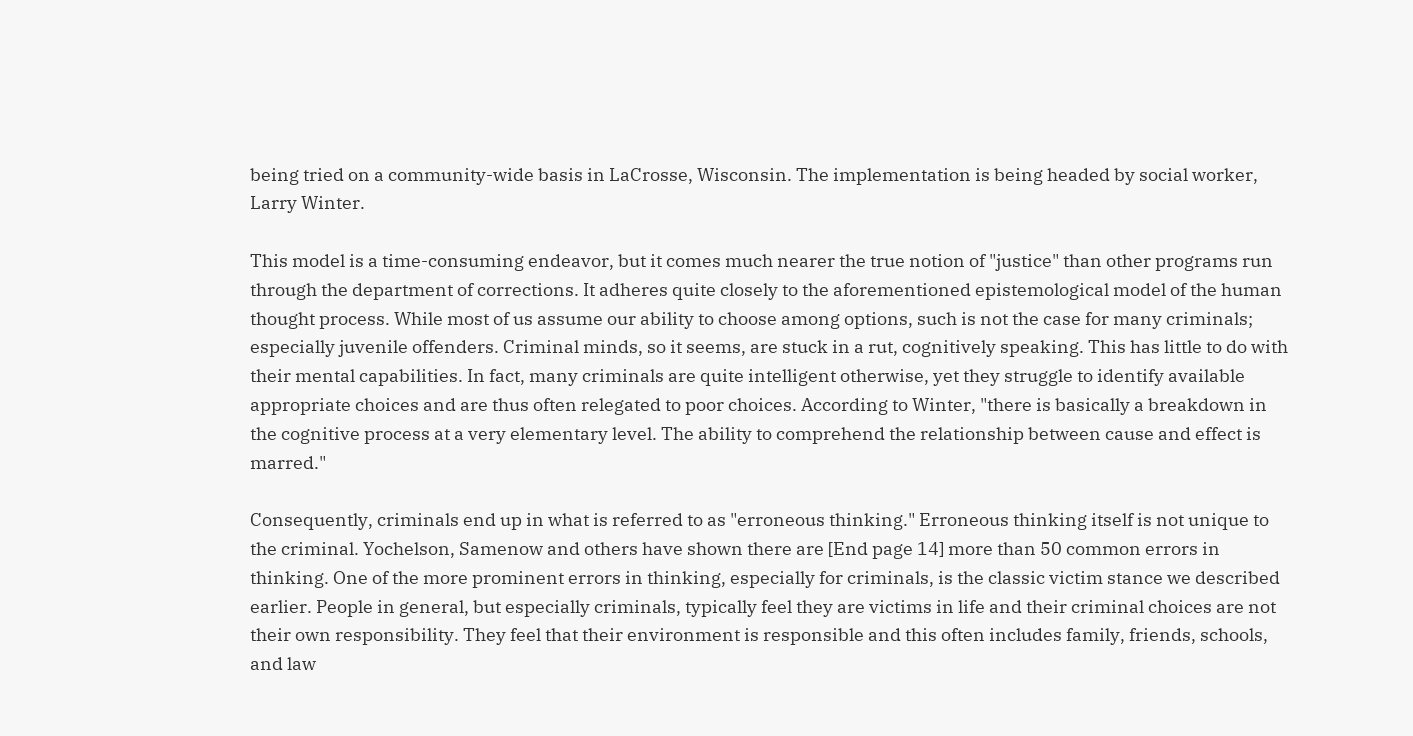being tried on a community-wide basis in LaCrosse, Wisconsin. The implementation is being headed by social worker, Larry Winter.

This model is a time-consuming endeavor, but it comes much nearer the true notion of "justice" than other programs run through the department of corrections. It adheres quite closely to the aforementioned epistemological model of the human thought process. While most of us assume our ability to choose among options, such is not the case for many criminals; especially juvenile offenders. Criminal minds, so it seems, are stuck in a rut, cognitively speaking. This has little to do with their mental capabilities. In fact, many criminals are quite intelligent otherwise, yet they struggle to identify available appropriate choices and are thus often relegated to poor choices. According to Winter, "there is basically a breakdown in the cognitive process at a very elementary level. The ability to comprehend the relationship between cause and effect is marred."

Consequently, criminals end up in what is referred to as "erroneous thinking." Erroneous thinking itself is not unique to the criminal. Yochelson, Samenow and others have shown there are [End page 14] more than 50 common errors in thinking. One of the more prominent errors in thinking, especially for criminals, is the classic victim stance we described earlier. People in general, but especially criminals, typically feel they are victims in life and their criminal choices are not their own responsibility. They feel that their environment is responsible and this often includes family, friends, schools, and law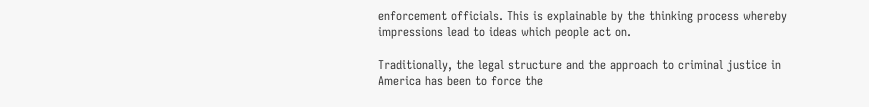enforcement officials. This is explainable by the thinking process whereby impressions lead to ideas which people act on.

Traditionally, the legal structure and the approach to criminal justice in America has been to force the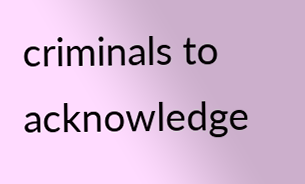criminals to acknowledge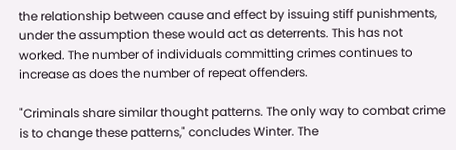the relationship between cause and effect by issuing stiff punishments, under the assumption these would act as deterrents. This has not worked. The number of individuals committing crimes continues to increase as does the number of repeat offenders.

"Criminals share similar thought patterns. The only way to combat crime is to change these patterns," concludes Winter. The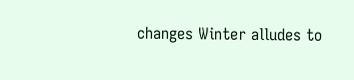changes Winter alludes to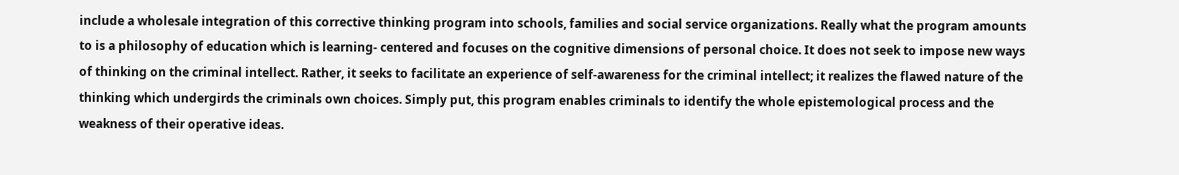include a wholesale integration of this corrective thinking program into schools, families and social service organizations. Really what the program amounts to is a philosophy of education which is learning- centered and focuses on the cognitive dimensions of personal choice. It does not seek to impose new ways of thinking on the criminal intellect. Rather, it seeks to facilitate an experience of self-awareness for the criminal intellect; it realizes the flawed nature of the thinking which undergirds the criminals own choices. Simply put, this program enables criminals to identify the whole epistemological process and the weakness of their operative ideas.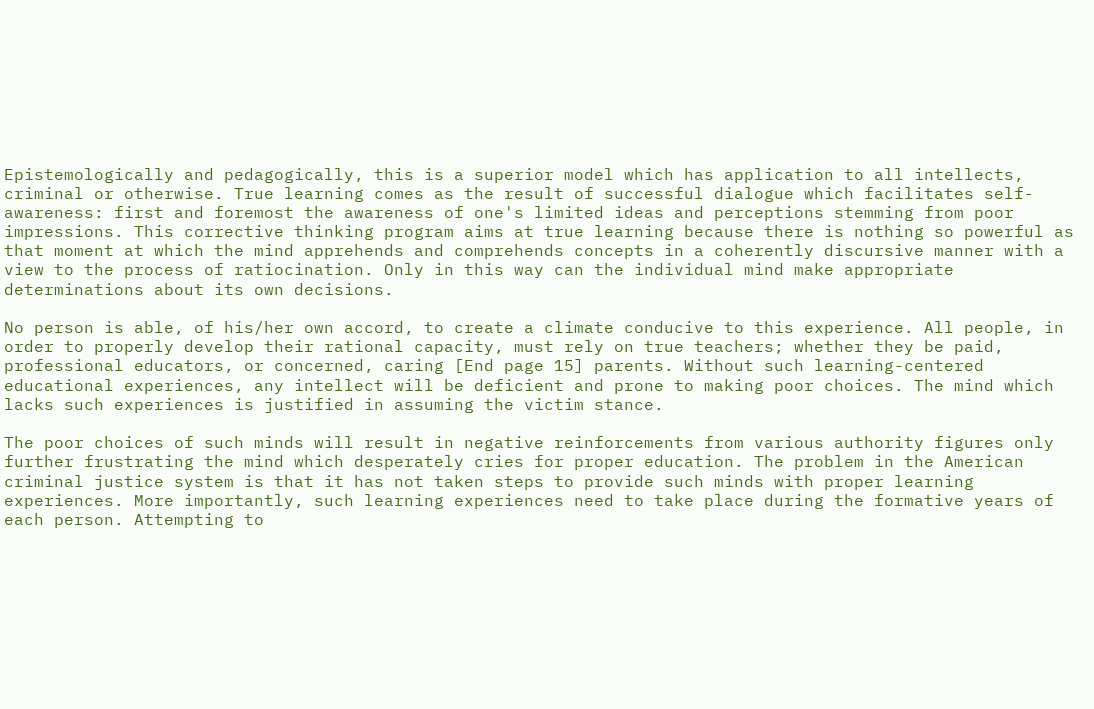Epistemologically and pedagogically, this is a superior model which has application to all intellects, criminal or otherwise. True learning comes as the result of successful dialogue which facilitates self-awareness: first and foremost the awareness of one's limited ideas and perceptions stemming from poor impressions. This corrective thinking program aims at true learning because there is nothing so powerful as that moment at which the mind apprehends and comprehends concepts in a coherently discursive manner with a view to the process of ratiocination. Only in this way can the individual mind make appropriate determinations about its own decisions.

No person is able, of his/her own accord, to create a climate conducive to this experience. All people, in order to properly develop their rational capacity, must rely on true teachers; whether they be paid, professional educators, or concerned, caring [End page 15] parents. Without such learning-centered educational experiences, any intellect will be deficient and prone to making poor choices. The mind which lacks such experiences is justified in assuming the victim stance.

The poor choices of such minds will result in negative reinforcements from various authority figures only further frustrating the mind which desperately cries for proper education. The problem in the American criminal justice system is that it has not taken steps to provide such minds with proper learning experiences. More importantly, such learning experiences need to take place during the formative years of each person. Attempting to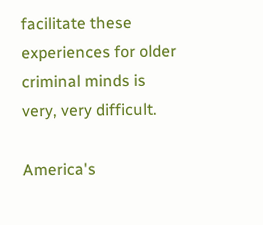facilitate these experiences for older criminal minds is very, very difficult.

America's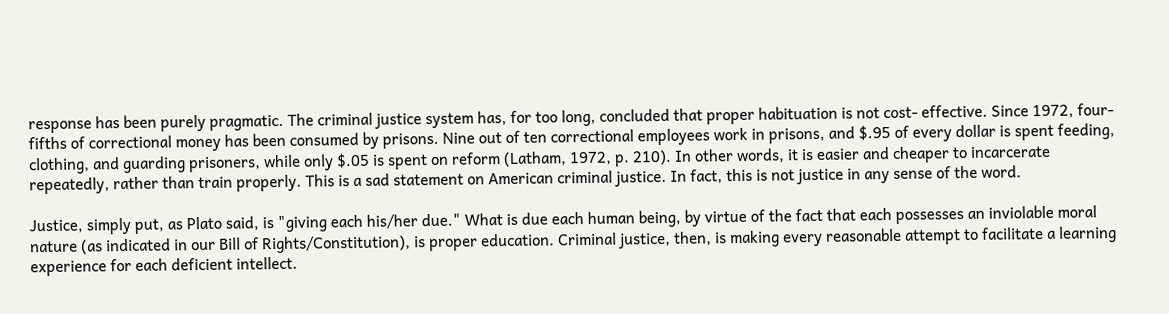response has been purely pragmatic. The criminal justice system has, for too long, concluded that proper habituation is not cost- effective. Since 1972, four-fifths of correctional money has been consumed by prisons. Nine out of ten correctional employees work in prisons, and $.95 of every dollar is spent feeding, clothing, and guarding prisoners, while only $.05 is spent on reform (Latham, 1972, p. 210). In other words, it is easier and cheaper to incarcerate repeatedly, rather than train properly. This is a sad statement on American criminal justice. In fact, this is not justice in any sense of the word.

Justice, simply put, as Plato said, is "giving each his/her due." What is due each human being, by virtue of the fact that each possesses an inviolable moral nature (as indicated in our Bill of Rights/Constitution), is proper education. Criminal justice, then, is making every reasonable attempt to facilitate a learning experience for each deficient intellect.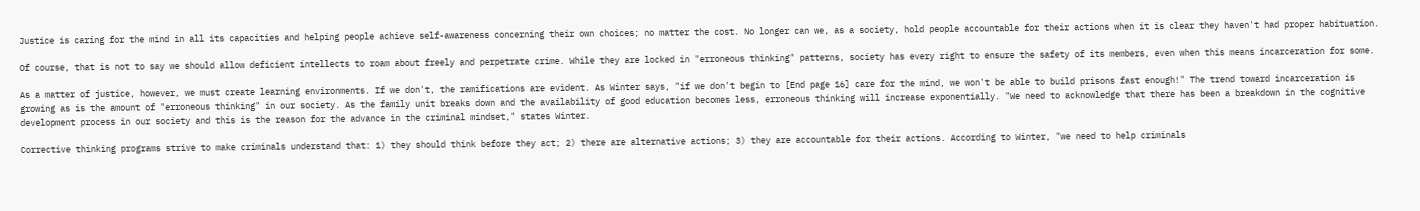Justice is caring for the mind in all its capacities and helping people achieve self-awareness concerning their own choices; no matter the cost. No longer can we, as a society, hold people accountable for their actions when it is clear they haven't had proper habituation.

Of course, that is not to say we should allow deficient intellects to roam about freely and perpetrate crime. While they are locked in "erroneous thinking" patterns, society has every right to ensure the safety of its members, even when this means incarceration for some.

As a matter of justice, however, we must create learning environments. If we don't, the ramifications are evident. As Winter says, "if we don't begin to [End page 16] care for the mind, we won't be able to build prisons fast enough!" The trend toward incarceration is growing as is the amount of "erroneous thinking" in our society. As the family unit breaks down and the availability of good education becomes less, erroneous thinking will increase exponentially. "We need to acknowledge that there has been a breakdown in the cognitive development process in our society and this is the reason for the advance in the criminal mindset," states Winter.

Corrective thinking programs strive to make criminals understand that: 1) they should think before they act; 2) there are alternative actions; 3) they are accountable for their actions. According to Winter, "we need to help criminals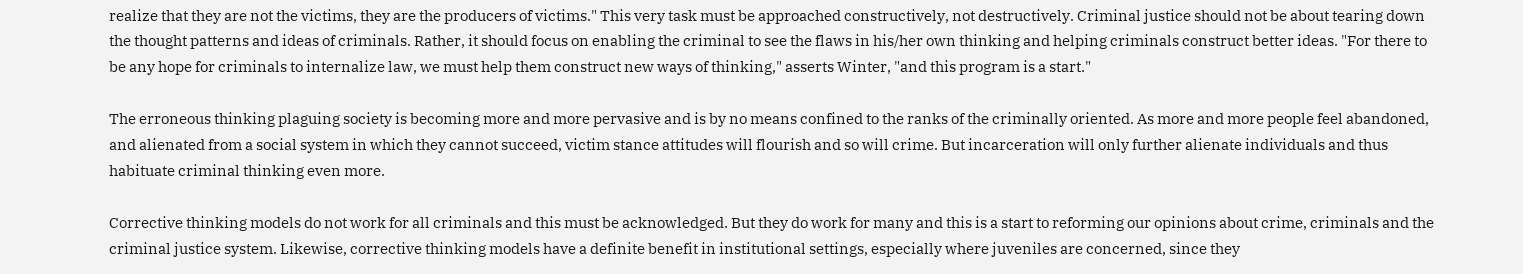realize that they are not the victims, they are the producers of victims." This very task must be approached constructively, not destructively. Criminal justice should not be about tearing down the thought patterns and ideas of criminals. Rather, it should focus on enabling the criminal to see the flaws in his/her own thinking and helping criminals construct better ideas. "For there to be any hope for criminals to internalize law, we must help them construct new ways of thinking," asserts Winter, "and this program is a start."

The erroneous thinking plaguing society is becoming more and more pervasive and is by no means confined to the ranks of the criminally oriented. As more and more people feel abandoned, and alienated from a social system in which they cannot succeed, victim stance attitudes will flourish and so will crime. But incarceration will only further alienate individuals and thus habituate criminal thinking even more.

Corrective thinking models do not work for all criminals and this must be acknowledged. But they do work for many and this is a start to reforming our opinions about crime, criminals and the criminal justice system. Likewise, corrective thinking models have a definite benefit in institutional settings, especially where juveniles are concerned, since they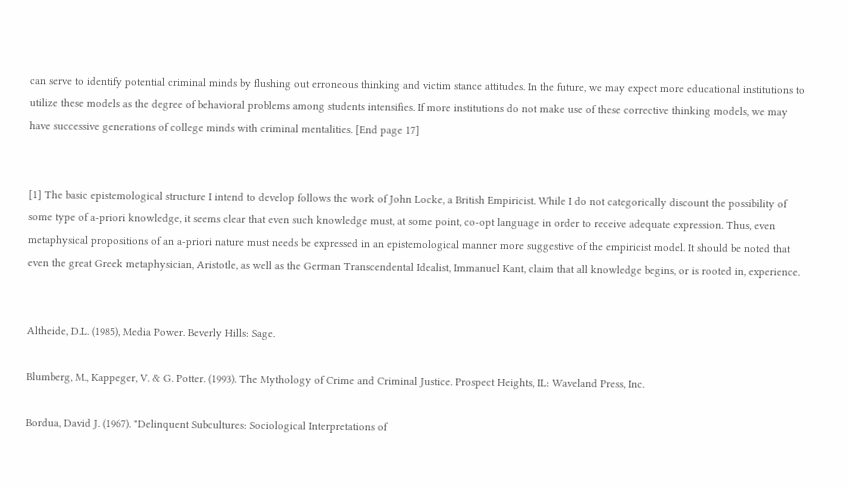can serve to identify potential criminal minds by flushing out erroneous thinking and victim stance attitudes. In the future, we may expect more educational institutions to utilize these models as the degree of behavioral problems among students intensifies. If more institutions do not make use of these corrective thinking models, we may have successive generations of college minds with criminal mentalities. [End page 17]


[1] The basic epistemological structure I intend to develop follows the work of John Locke, a British Empiricist. While I do not categorically discount the possibility of some type of a-priori knowledge, it seems clear that even such knowledge must, at some point, co-opt language in order to receive adequate expression. Thus, even metaphysical propositions of an a-priori nature must needs be expressed in an epistemological manner more suggestive of the empiricist model. It should be noted that even the great Greek metaphysician, Aristotle, as well as the German Transcendental Idealist, Immanuel Kant, claim that all knowledge begins, or is rooted in, experience.


Altheide, D.L. (1985), Media Power. Beverly Hills: Sage.

Blumberg, M., Kappeger, V. & G. Potter. (1993). The Mythology of Crime and Criminal Justice. Prospect Heights, IL: Waveland Press, Inc.

Bordua, David J. (1967). "Delinquent Subcultures: Sociological Interpretations of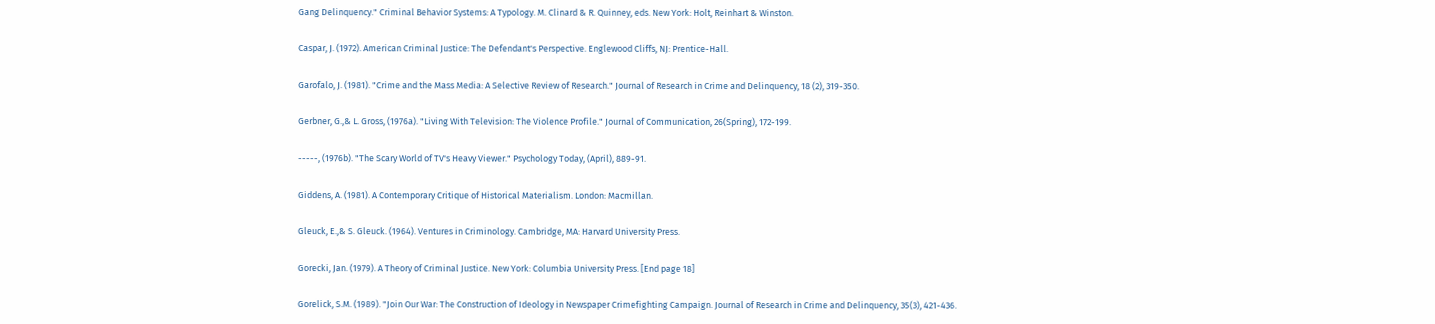Gang Delinquency." Criminal Behavior Systems: A Typology. M. Clinard & R. Quinney, eds. New York: Holt, Reinhart & Winston.

Caspar, J. (1972). American Criminal Justice: The Defendant's Perspective. Englewood Cliffs, NJ: Prentice-Hall.

Garofalo, J. (1981). "Crime and the Mass Media: A Selective Review of Research." Journal of Research in Crime and Delinquency, 18 (2), 319-350.

Gerbner, G.,& L. Gross, (1976a). "Living With Television: The Violence Profile." Journal of Communication, 26(Spring), 172-199.

-----, (1976b). "The Scary World of TV's Heavy Viewer." Psychology Today, (April), 889-91.

Giddens, A. (1981). A Contemporary Critique of Historical Materialism. London: Macmillan.

Gleuck, E.,& S. Gleuck. (1964). Ventures in Criminology. Cambridge, MA: Harvard University Press.

Gorecki, Jan. (1979). A Theory of Criminal Justice. New York: Columbia University Press. [End page 18]

Gorelick, S.M. (1989). "Join Our War: The Construction of Ideology in Newspaper Crimefighting Campaign. Journal of Research in Crime and Delinquency, 35(3), 421-436.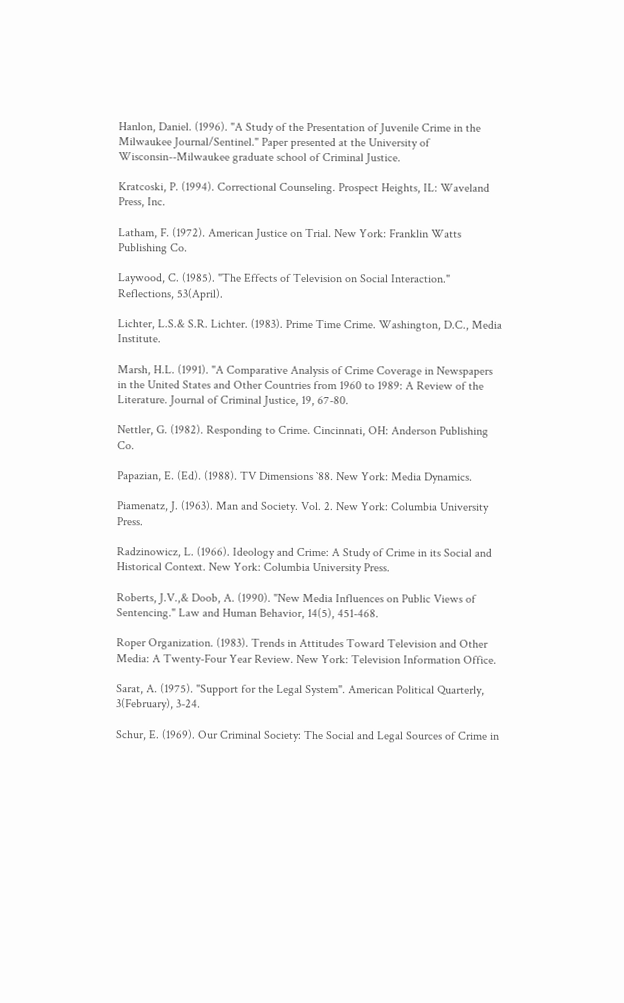Hanlon, Daniel. (1996). "A Study of the Presentation of Juvenile Crime in the Milwaukee Journal/Sentinel." Paper presented at the University of Wisconsin--Milwaukee graduate school of Criminal Justice.

Kratcoski, P. (1994). Correctional Counseling. Prospect Heights, IL: Waveland Press, Inc.

Latham, F. (1972). American Justice on Trial. New York: Franklin Watts Publishing Co.

Laywood, C. (1985). "The Effects of Television on Social Interaction." Reflections, 53(April).

Lichter, L.S.& S.R. Lichter. (1983). Prime Time Crime. Washington, D.C., Media Institute.

Marsh, H.L. (1991). "A Comparative Analysis of Crime Coverage in Newspapers in the United States and Other Countries from 1960 to 1989: A Review of the Literature. Journal of Criminal Justice, 19, 67-80.

Nettler, G. (1982). Responding to Crime. Cincinnati, OH: Anderson Publishing Co.

Papazian, E. (Ed). (1988). TV Dimensions `88. New York: Media Dynamics.

Piamenatz, J. (1963). Man and Society. Vol. 2. New York: Columbia University Press.

Radzinowicz, L. (1966). Ideology and Crime: A Study of Crime in its Social and Historical Context. New York: Columbia University Press.

Roberts, J.V.,& Doob, A. (1990). "New Media Influences on Public Views of Sentencing." Law and Human Behavior, 14(5), 451-468.

Roper Organization. (1983). Trends in Attitudes Toward Television and Other Media: A Twenty-Four Year Review. New York: Television Information Office.

Sarat, A. (1975). "Support for the Legal System". American Political Quarterly, 3(February), 3-24.

Schur, E. (1969). Our Criminal Society: The Social and Legal Sources of Crime in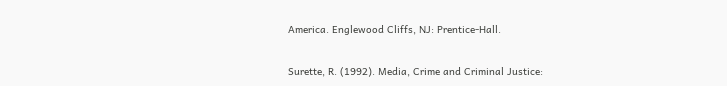America. Englewood Cliffs, NJ: Prentice-Hall.

Surette, R. (1992). Media, Crime and Criminal Justice: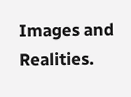Images and Realities.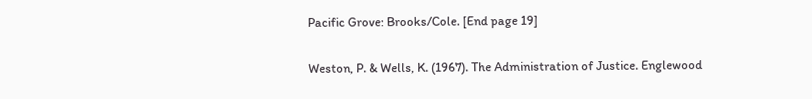Pacific Grove: Brooks/Cole. [End page 19]

Weston, P. & Wells, K. (1967). The Administration of Justice. Englewood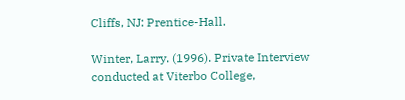Cliffs, NJ: Prentice-Hall.

Winter, Larry. (1996). Private Interview conducted at Viterbo College,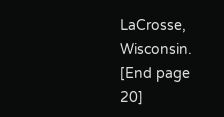LaCrosse, Wisconsin. [End page 20]